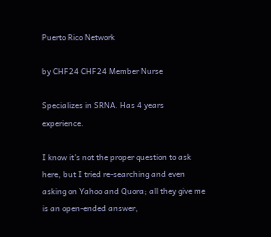Puerto Rico Network

by CHF24 CHF24 Member Nurse

Specializes in SRNA. Has 4 years experience.

I know it's not the proper question to ask here, but I tried re-searching and even asking on Yahoo and Quora; all they give me is an open-ended answer,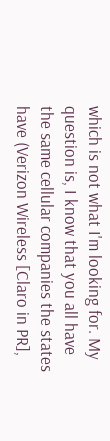which is not what I'm looking for. My question is, I know that you all have the same cellular companies the states have (Verizon Wireless [Claro in PR],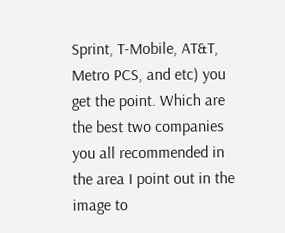Sprint, T-Mobile, AT&T, Metro PCS, and etc) you get the point. Which are the best two companies you all recommended in the area I point out in the image to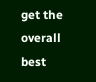get the overall best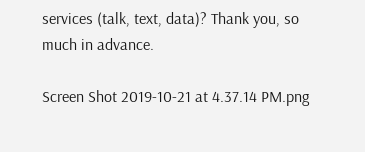services (talk, text, data)? Thank you, so much in advance.

Screen Shot 2019-10-21 at 4.37.14 PM.png